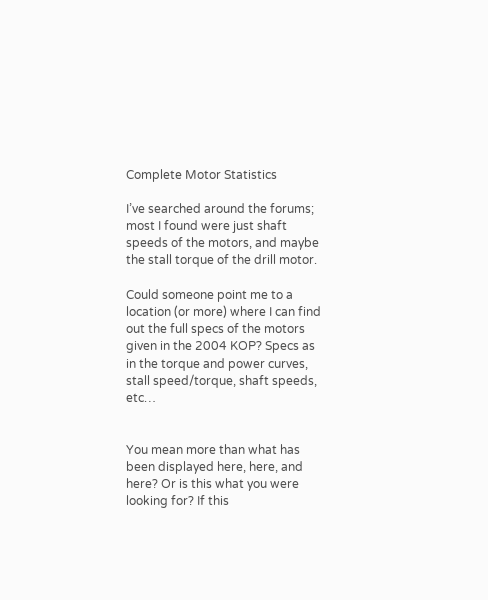Complete Motor Statistics

I’ve searched around the forums; most I found were just shaft speeds of the motors, and maybe the stall torque of the drill motor.

Could someone point me to a location (or more) where I can find out the full specs of the motors given in the 2004 KOP? Specs as in the torque and power curves, stall speed/torque, shaft speeds, etc…


You mean more than what has been displayed here, here, and here? Or is this what you were looking for? If this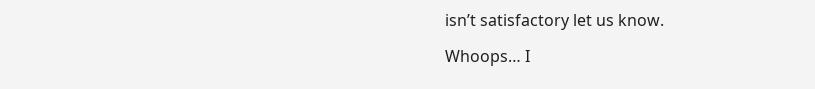isn’t satisfactory let us know.

Whoops… I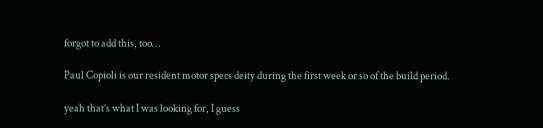forgot to add this, too…

Paul Copioli is our resident motor specs deity during the first week or so of the build period.

yeah that’s what I was looking for, I guess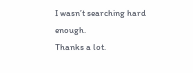I wasn’t searching hard enough.
Thanks a lot.